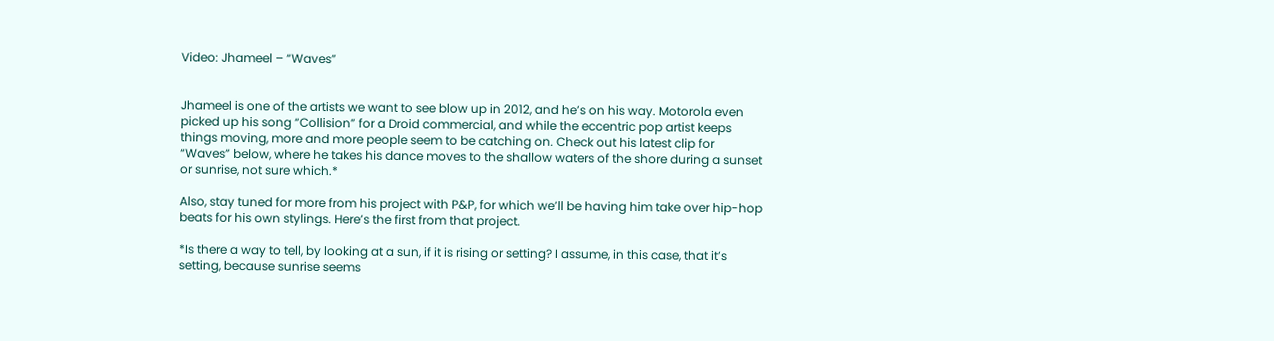Video: Jhameel – “Waves”


Jhameel is one of the artists we want to see blow up in 2012, and he’s on his way. Motorola even picked up his song “Collision” for a Droid commercial, and while the eccentric pop artist keeps things moving, more and more people seem to be catching on. Check out his latest clip for “Waves” below, where he takes his dance moves to the shallow waters of the shore during a sunset or sunrise, not sure which.*

Also, stay tuned for more from his project with P&P, for which we’ll be having him take over hip-hop beats for his own stylings. Here’s the first from that project.

*Is there a way to tell, by looking at a sun, if it is rising or setting? I assume, in this case, that it’s setting, because sunrise seems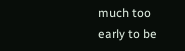much too early to be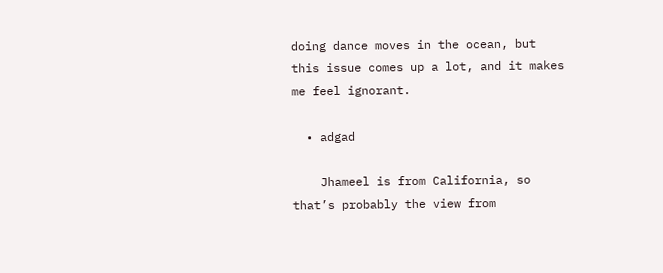doing dance moves in the ocean, but this issue comes up a lot, and it makes me feel ignorant.

  • adgad

    Jhameel is from California, so that’s probably the view from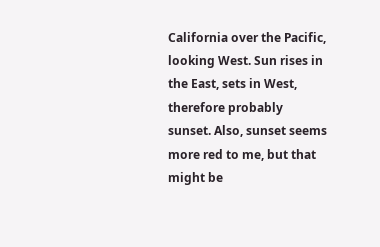California over the Pacific, looking West. Sun rises in the East, sets in West, therefore probably sunset. Also, sunset seems more red to me, but that might be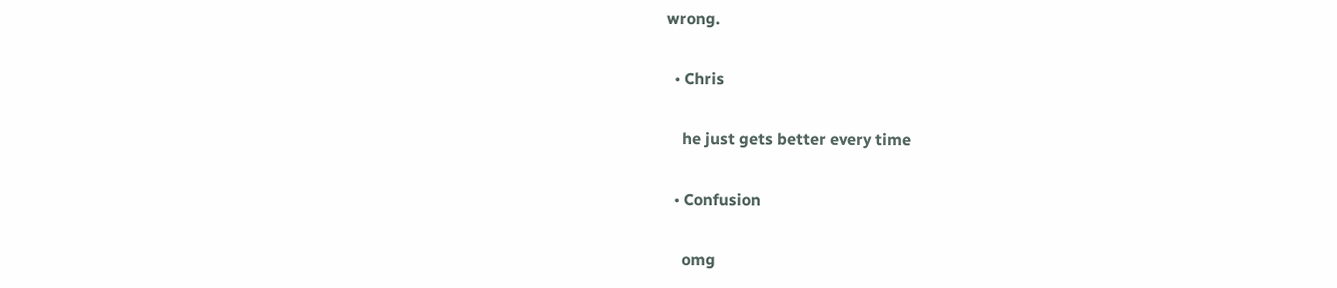wrong.

  • Chris

    he just gets better every time

  • Confusion

    omg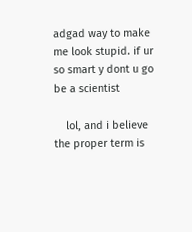adgad way to make me look stupid. if ur so smart y dont u go be a scientist

    lol, and i believe the proper term is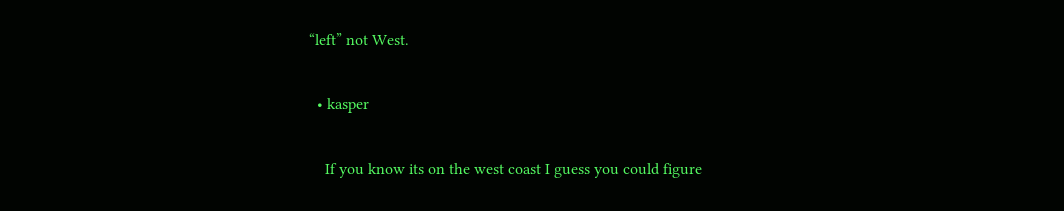“left” not West.

  • kasper

    If you know its on the west coast I guess you could figure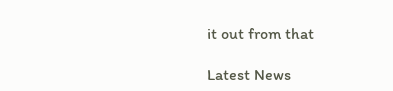it out from that

Latest News